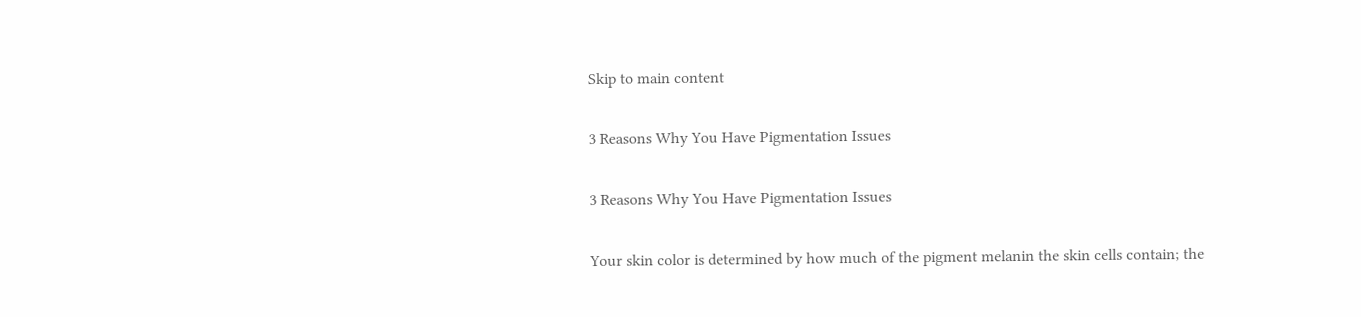Skip to main content

3 Reasons Why You Have Pigmentation Issues

3 Reasons Why You Have Pigmentation Issues

Your skin color is determined by how much of the pigment melanin the skin cells contain; the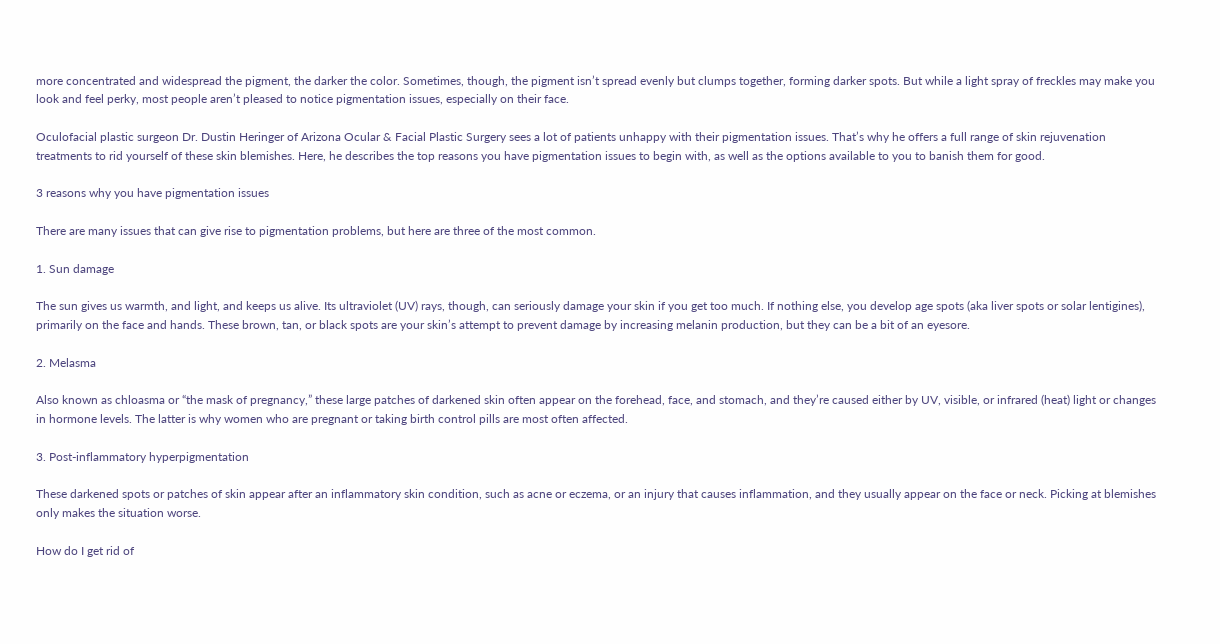more concentrated and widespread the pigment, the darker the color. Sometimes, though, the pigment isn’t spread evenly but clumps together, forming darker spots. But while a light spray of freckles may make you look and feel perky, most people aren’t pleased to notice pigmentation issues, especially on their face.

Oculofacial plastic surgeon Dr. Dustin Heringer of Arizona Ocular & Facial Plastic Surgery sees a lot of patients unhappy with their pigmentation issues. That’s why he offers a full range of skin rejuvenation treatments to rid yourself of these skin blemishes. Here, he describes the top reasons you have pigmentation issues to begin with, as well as the options available to you to banish them for good.

3 reasons why you have pigmentation issues

There are many issues that can give rise to pigmentation problems, but here are three of the most common.

1. Sun damage

The sun gives us warmth, and light, and keeps us alive. Its ultraviolet (UV) rays, though, can seriously damage your skin if you get too much. If nothing else, you develop age spots (aka liver spots or solar lentigines), primarily on the face and hands. These brown, tan, or black spots are your skin’s attempt to prevent damage by increasing melanin production, but they can be a bit of an eyesore.

2. Melasma

Also known as chloasma or “the mask of pregnancy,” these large patches of darkened skin often appear on the forehead, face, and stomach, and they’re caused either by UV, visible, or infrared (heat) light or changes in hormone levels. The latter is why women who are pregnant or taking birth control pills are most often affected.

3. Post-inflammatory hyperpigmentation

These darkened spots or patches of skin appear after an inflammatory skin condition, such as acne or eczema, or an injury that causes inflammation, and they usually appear on the face or neck. Picking at blemishes only makes the situation worse.

How do I get rid of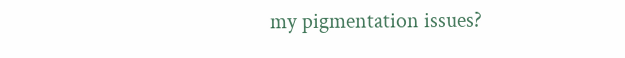my pigmentation issues?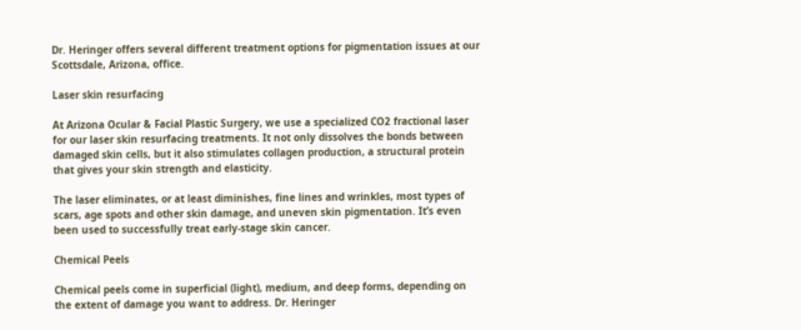Dr. Heringer offers several different treatment options for pigmentation issues at our Scottsdale, Arizona, office.

Laser skin resurfacing

At Arizona Ocular & Facial Plastic Surgery, we use a specialized CO2 fractional laser for our laser skin resurfacing treatments. It not only dissolves the bonds between damaged skin cells, but it also stimulates collagen production, a structural protein that gives your skin strength and elasticity.

The laser eliminates, or at least diminishes, fine lines and wrinkles, most types of scars, age spots and other skin damage, and uneven skin pigmentation. It’s even been used to successfully treat early-stage skin cancer.

Chemical Peels

Chemical peels come in superficial (light), medium, and deep forms, depending on the extent of damage you want to address. Dr. Heringer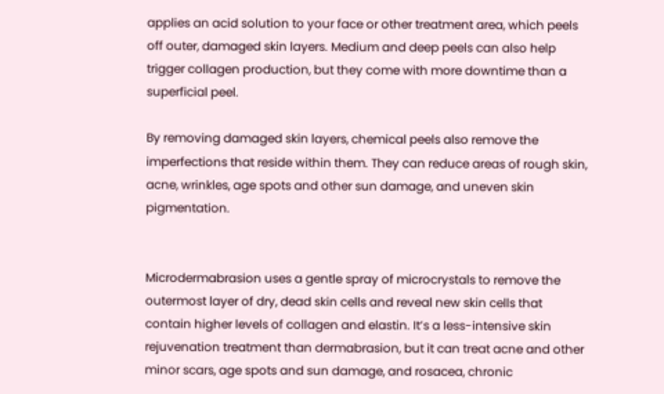applies an acid solution to your face or other treatment area, which peels off outer, damaged skin layers. Medium and deep peels can also help trigger collagen production, but they come with more downtime than a superficial peel.

By removing damaged skin layers, chemical peels also remove the imperfections that reside within them. They can reduce areas of rough skin, acne, wrinkles, age spots and other sun damage, and uneven skin pigmentation.


Microdermabrasion uses a gentle spray of microcrystals to remove the outermost layer of dry, dead skin cells and reveal new skin cells that contain higher levels of collagen and elastin. It’s a less-intensive skin rejuvenation treatment than dermabrasion, but it can treat acne and other minor scars, age spots and sun damage, and rosacea, chronic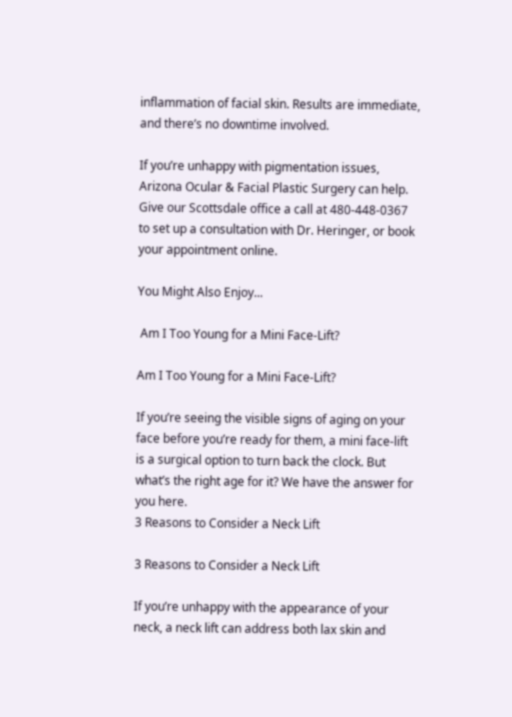inflammation of facial skin. Results are immediate, and there’s no downtime involved.

If you’re unhappy with pigmentation issues, Arizona Ocular & Facial Plastic Surgery can help. Give our Scottsdale office a call at 480-448-0367 to set up a consultation with Dr. Heringer, or book your appointment online.

You Might Also Enjoy...

 Am I Too Young for a Mini Face-Lift?

Am I Too Young for a Mini Face-Lift?

If you’re seeing the visible signs of aging on your face before you’re ready for them, a mini face-lift is a surgical option to turn back the clock. But what’s the right age for it? We have the answer for you here.
3 Reasons to Consider a Neck Lift

3 Reasons to Consider a Neck Lift

If you’re unhappy with the appearance of your neck, a neck lift can address both lax skin and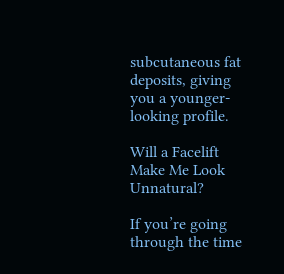subcutaneous fat deposits, giving you a younger-looking profile.

Will a Facelift Make Me Look Unnatural?

If you’re going through the time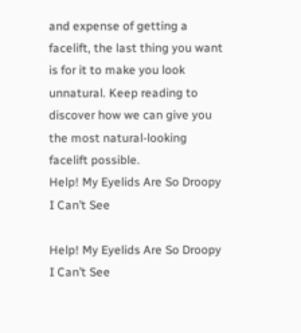and expense of getting a facelift, the last thing you want is for it to make you look unnatural. Keep reading to discover how we can give you the most natural-looking facelift possible.
Help! My Eyelids Are So Droopy I Can’t See

Help! My Eyelids Are So Droopy I Can’t See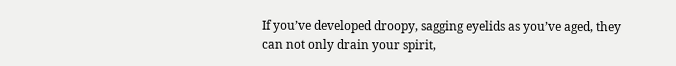If you’ve developed droopy, sagging eyelids as you’ve aged, they can not only drain your spirit,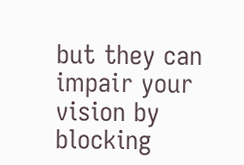but they can impair your vision by blocking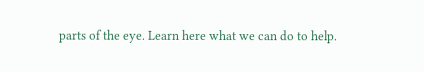parts of the eye. Learn here what we can do to help.